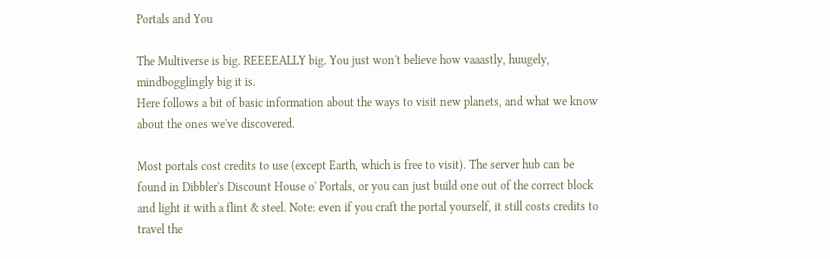Portals and You

The Multiverse is big. REEEEALLY big. You just won't believe how vaaastly, huugely, mindbogglingly big it is.
Here follows a bit of basic information about the ways to visit new planets, and what we know about the ones we've discovered.

Most portals cost credits to use (except Earth, which is free to visit). The server hub can be found in Dibbler's Discount House o' Portals, or you can just build one out of the correct block and light it with a flint & steel. Note: even if you craft the portal yourself, it still costs credits to travel the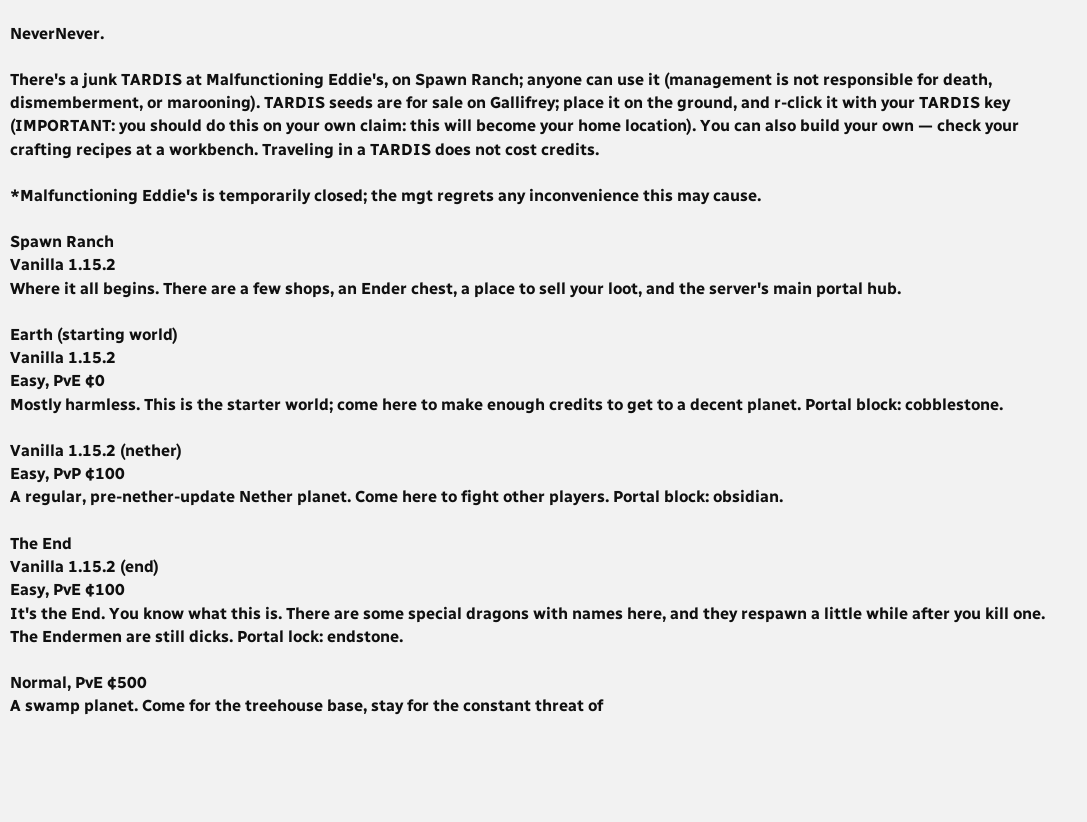NeverNever.

There's a junk TARDIS at Malfunctioning Eddie's, on Spawn Ranch; anyone can use it (management is not responsible for death, dismemberment, or marooning). TARDIS seeds are for sale on Gallifrey; place it on the ground, and r-click it with your TARDIS key (IMPORTANT: you should do this on your own claim: this will become your home location). You can also build your own — check your crafting recipes at a workbench. Traveling in a TARDIS does not cost credits.

*Malfunctioning Eddie's is temporarily closed; the mgt regrets any inconvenience this may cause.

Spawn Ranch
Vanilla 1.15.2
Where it all begins. There are a few shops, an Ender chest, a place to sell your loot, and the server's main portal hub.

Earth (starting world)
Vanilla 1.15.2
Easy, PvE ¢0
Mostly harmless. This is the starter world; come here to make enough credits to get to a decent planet. Portal block: cobblestone.

Vanilla 1.15.2 (nether)
Easy, PvP ¢100
A regular, pre-nether-update Nether planet. Come here to fight other players. Portal block: obsidian.

The End
Vanilla 1.15.2 (end)
Easy, PvE ¢100
It's the End. You know what this is. There are some special dragons with names here, and they respawn a little while after you kill one. The Endermen are still dicks. Portal lock: endstone.

Normal, PvE ¢500
A swamp planet. Come for the treehouse base, stay for the constant threat of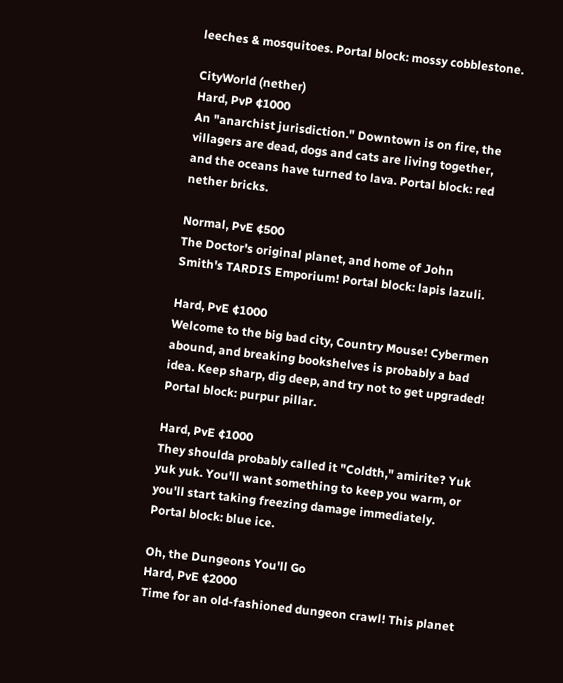leeches & mosquitoes. Portal block: mossy cobblestone.

CityWorld (nether)
Hard, PvP ¢1000
An "anarchist jurisdiction." Downtown is on fire, the villagers are dead, dogs and cats are living together, and the oceans have turned to lava. Portal block: red nether bricks.

Normal, PvE ¢500
The Doctor's original planet, and home of John Smith's TARDIS Emporium! Portal block: lapis lazuli.

Hard, PvE ¢1000
Welcome to the big bad city, Country Mouse! Cybermen abound, and breaking bookshelves is probably a bad idea. Keep sharp, dig deep, and try not to get upgraded! Portal block: purpur pillar.

Hard, PvE ¢1000
They shoulda probably called it "Coldth," amirite? Yuk yuk yuk. You'll want something to keep you warm, or you'll start taking freezing damage immediately. Portal block: blue ice.

Oh, the Dungeons You'll Go
Hard, PvE ¢2000
Time for an old-fashioned dungeon crawl! This planet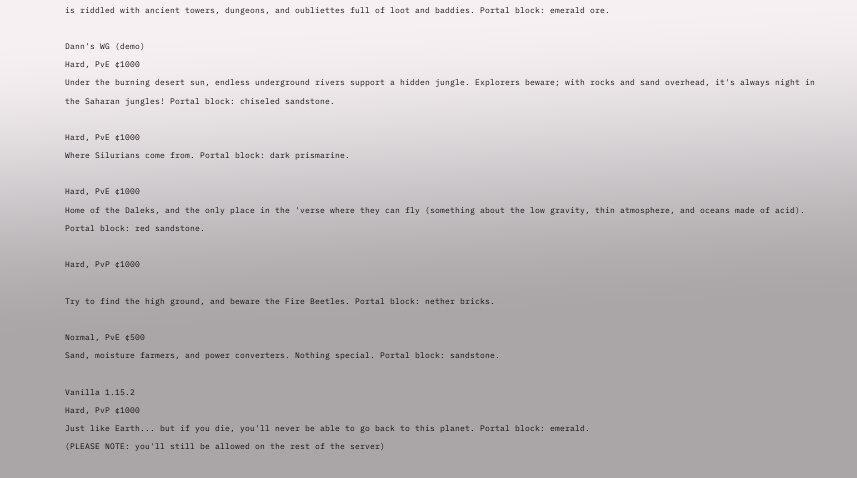is riddled with ancient towers, dungeons, and oubliettes full of loot and baddies. Portal block: emerald ore.

Dann's WG (demo)
Hard, PvE ¢1000
Under the burning desert sun, endless underground rivers support a hidden jungle. Explorers beware; with rocks and sand overhead, it's always night in the Saharan jungles! Portal block: chiseled sandstone.

Hard, PvE ¢1000
Where Silurians come from. Portal block: dark prismarine.

Hard, PvE ¢1000
Home of the Daleks, and the only place in the 'verse where they can fly (something about the low gravity, thin atmosphere, and oceans made of acid). Portal block: red sandstone.

Hard, PvP ¢1000

Try to find the high ground, and beware the Fire Beetles. Portal block: nether bricks.

Normal, PvE ¢500
Sand, moisture farmers, and power converters. Nothing special. Portal block: sandstone.

Vanilla 1.15.2
Hard, PvP ¢1000
Just like Earth... but if you die, you'll never be able to go back to this planet. Portal block: emerald.
(PLEASE NOTE: you'll still be allowed on the rest of the server)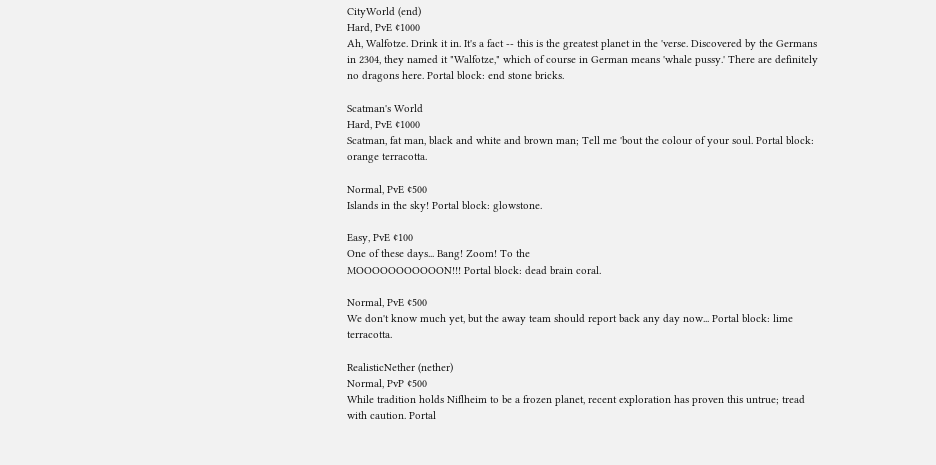CityWorld (end)
Hard, PvE ¢1000
Ah, Walfotze. Drink it in. It's a fact -- this is the greatest planet in the 'verse. Discovered by the Germans in 2304, they named it "Walfotze," which of course in German means 'whale pussy.' There are definitely no dragons here. Portal block: end stone bricks.

Scatman's World
Hard, PvE ¢1000
Scatman, fat man, black and white and brown man; Tell me 'bout the colour of your soul. Portal block: orange terracotta.

Normal, PvE ¢500
Islands in the sky! Portal block: glowstone.

Easy, PvE ¢100
One of these days... Bang! Zoom! To the
MOOOOOOOOOOON!!! Portal block: dead brain coral.

Normal, PvE ¢500
We don't know much yet, but the away team should report back any day now... Portal block: lime terracotta.

RealisticNether (nether)
Normal, PvP ¢500
While tradition holds Niflheim to be a frozen planet, recent exploration has proven this untrue; tread with caution. Portal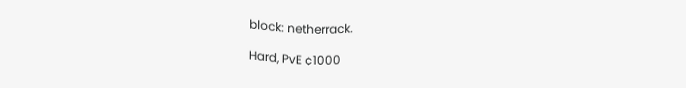block: netherrack.

Hard, PvE ¢1000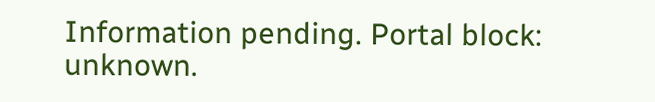Information pending. Portal block: unknown.